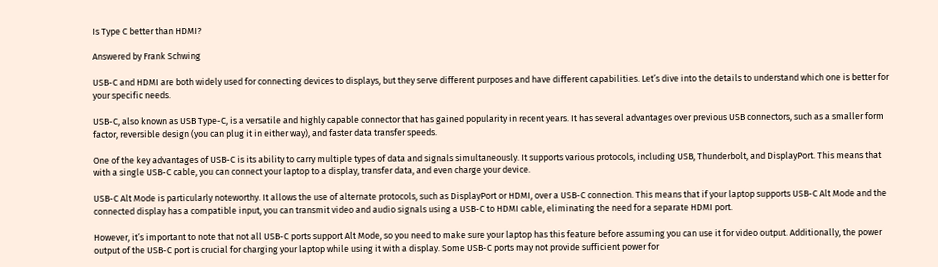Is Type C better than HDMI?

Answered by Frank Schwing

USB-C and HDMI are both widely used for connecting devices to displays, but they serve different purposes and have different capabilities. Let’s dive into the details to understand which one is better for your specific needs.

USB-C, also known as USB Type-C, is a versatile and highly capable connector that has gained popularity in recent years. It has several advantages over previous USB connectors, such as a smaller form factor, reversible design (you can plug it in either way), and faster data transfer speeds.

One of the key advantages of USB-C is its ability to carry multiple types of data and signals simultaneously. It supports various protocols, including USB, Thunderbolt, and DisplayPort. This means that with a single USB-C cable, you can connect your laptop to a display, transfer data, and even charge your device.

USB-C Alt Mode is particularly noteworthy. It allows the use of alternate protocols, such as DisplayPort or HDMI, over a USB-C connection. This means that if your laptop supports USB-C Alt Mode and the connected display has a compatible input, you can transmit video and audio signals using a USB-C to HDMI cable, eliminating the need for a separate HDMI port.

However, it’s important to note that not all USB-C ports support Alt Mode, so you need to make sure your laptop has this feature before assuming you can use it for video output. Additionally, the power output of the USB-C port is crucial for charging your laptop while using it with a display. Some USB-C ports may not provide sufficient power for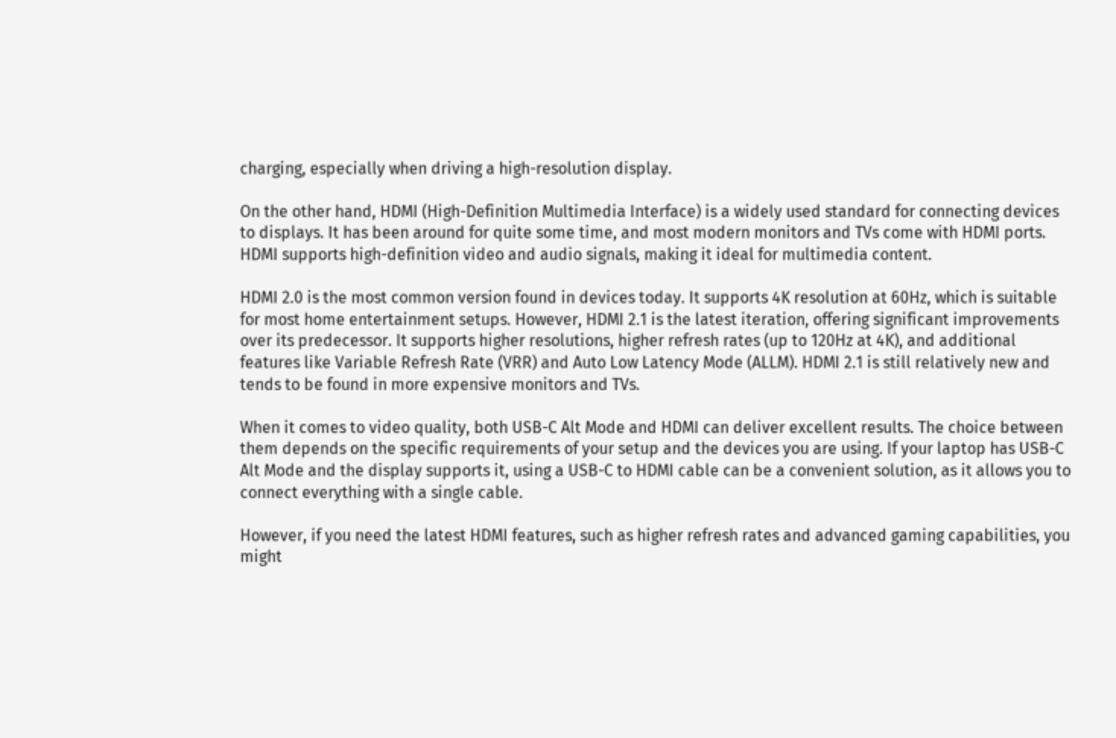charging, especially when driving a high-resolution display.

On the other hand, HDMI (High-Definition Multimedia Interface) is a widely used standard for connecting devices to displays. It has been around for quite some time, and most modern monitors and TVs come with HDMI ports. HDMI supports high-definition video and audio signals, making it ideal for multimedia content.

HDMI 2.0 is the most common version found in devices today. It supports 4K resolution at 60Hz, which is suitable for most home entertainment setups. However, HDMI 2.1 is the latest iteration, offering significant improvements over its predecessor. It supports higher resolutions, higher refresh rates (up to 120Hz at 4K), and additional features like Variable Refresh Rate (VRR) and Auto Low Latency Mode (ALLM). HDMI 2.1 is still relatively new and tends to be found in more expensive monitors and TVs.

When it comes to video quality, both USB-C Alt Mode and HDMI can deliver excellent results. The choice between them depends on the specific requirements of your setup and the devices you are using. If your laptop has USB-C Alt Mode and the display supports it, using a USB-C to HDMI cable can be a convenient solution, as it allows you to connect everything with a single cable.

However, if you need the latest HDMI features, such as higher refresh rates and advanced gaming capabilities, you might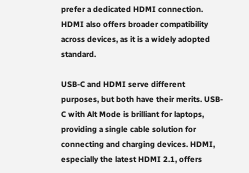prefer a dedicated HDMI connection. HDMI also offers broader compatibility across devices, as it is a widely adopted standard.

USB-C and HDMI serve different purposes, but both have their merits. USB-C with Alt Mode is brilliant for laptops, providing a single cable solution for connecting and charging devices. HDMI, especially the latest HDMI 2.1, offers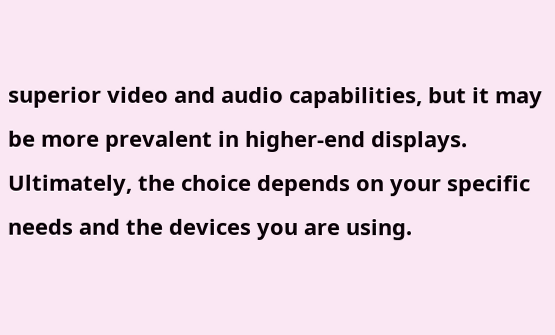superior video and audio capabilities, but it may be more prevalent in higher-end displays. Ultimately, the choice depends on your specific needs and the devices you are using.